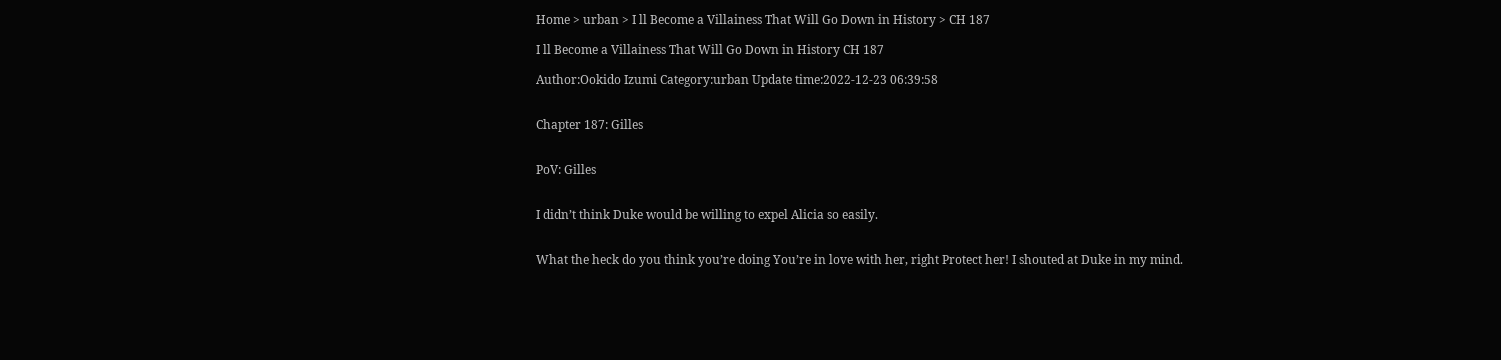Home > urban > I ll Become a Villainess That Will Go Down in History > CH 187

I ll Become a Villainess That Will Go Down in History CH 187

Author:Ookido Izumi Category:urban Update time:2022-12-23 06:39:58


Chapter 187: Gilles


PoV: Gilles


I didn’t think Duke would be willing to expel Alicia so easily.


What the heck do you think you’re doing You’re in love with her, right Protect her! I shouted at Duke in my mind.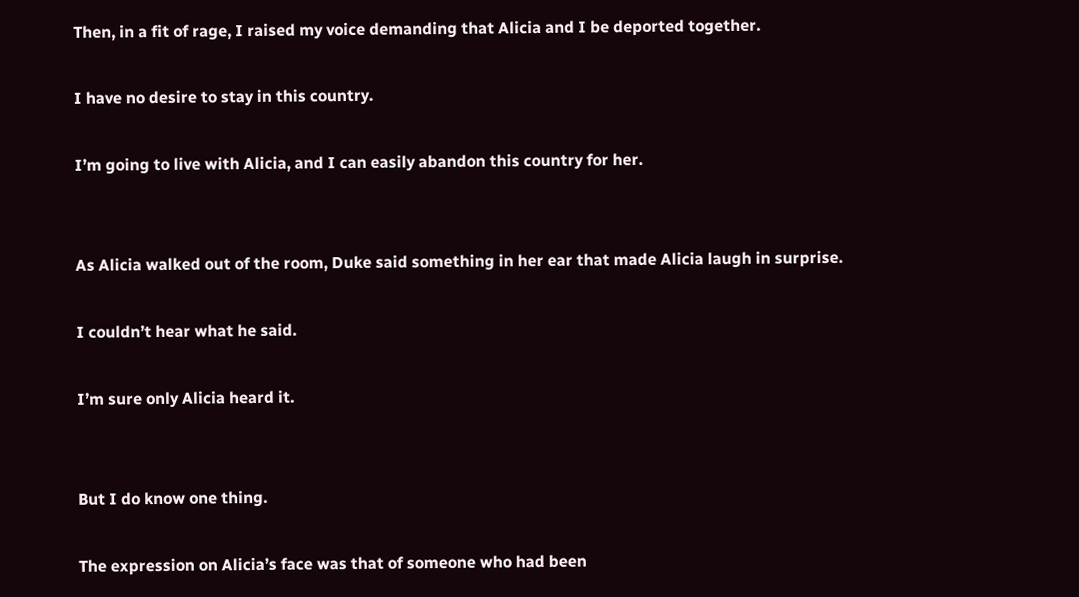Then, in a fit of rage, I raised my voice demanding that Alicia and I be deported together.

I have no desire to stay in this country.

I’m going to live with Alicia, and I can easily abandon this country for her.


As Alicia walked out of the room, Duke said something in her ear that made Alicia laugh in surprise.

I couldn’t hear what he said.

I’m sure only Alicia heard it.


But I do know one thing.

The expression on Alicia’s face was that of someone who had been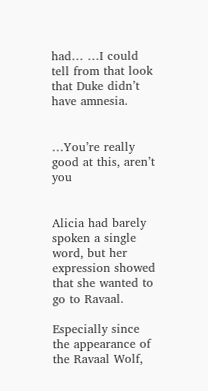had… …I could tell from that look that Duke didn’t have amnesia.


…You’re really good at this, aren’t you


Alicia had barely spoken a single word, but her expression showed that she wanted to go to Ravaal.

Especially since the appearance of the Ravaal Wolf,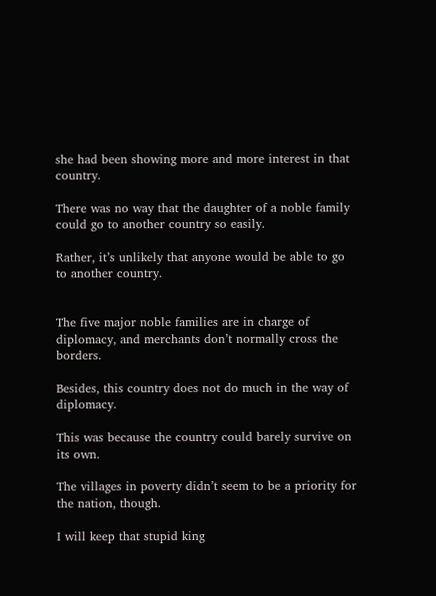she had been showing more and more interest in that country.

There was no way that the daughter of a noble family could go to another country so easily.

Rather, it’s unlikely that anyone would be able to go to another country.


The five major noble families are in charge of diplomacy, and merchants don’t normally cross the borders.

Besides, this country does not do much in the way of diplomacy.

This was because the country could barely survive on its own.

The villages in poverty didn’t seem to be a priority for the nation, though.

I will keep that stupid king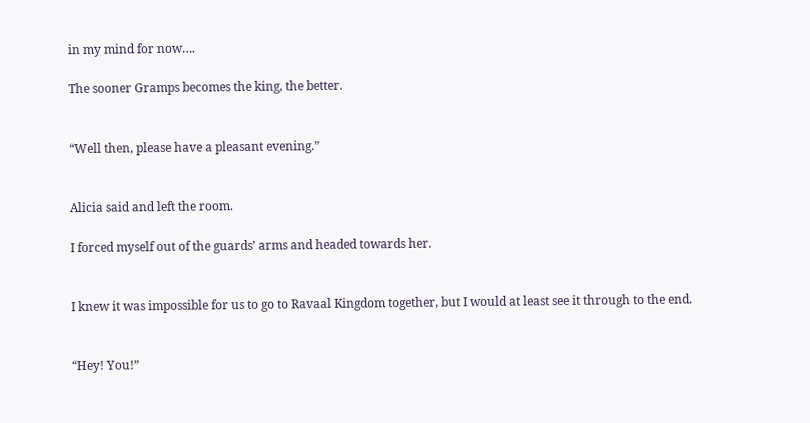in my mind for now….

The sooner Gramps becomes the king, the better.


“Well then, please have a pleasant evening.”


Alicia said and left the room.

I forced myself out of the guards’ arms and headed towards her.


I knew it was impossible for us to go to Ravaal Kingdom together, but I would at least see it through to the end.


“Hey! You!”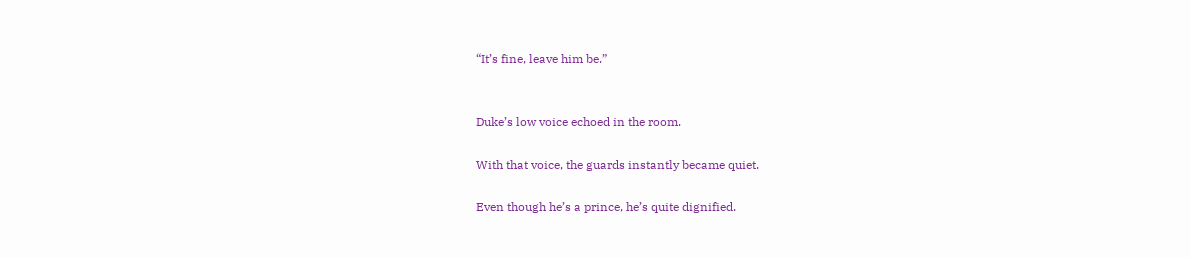“It’s fine, leave him be.”


Duke’s low voice echoed in the room.

With that voice, the guards instantly became quiet.

Even though he’s a prince, he’s quite dignified.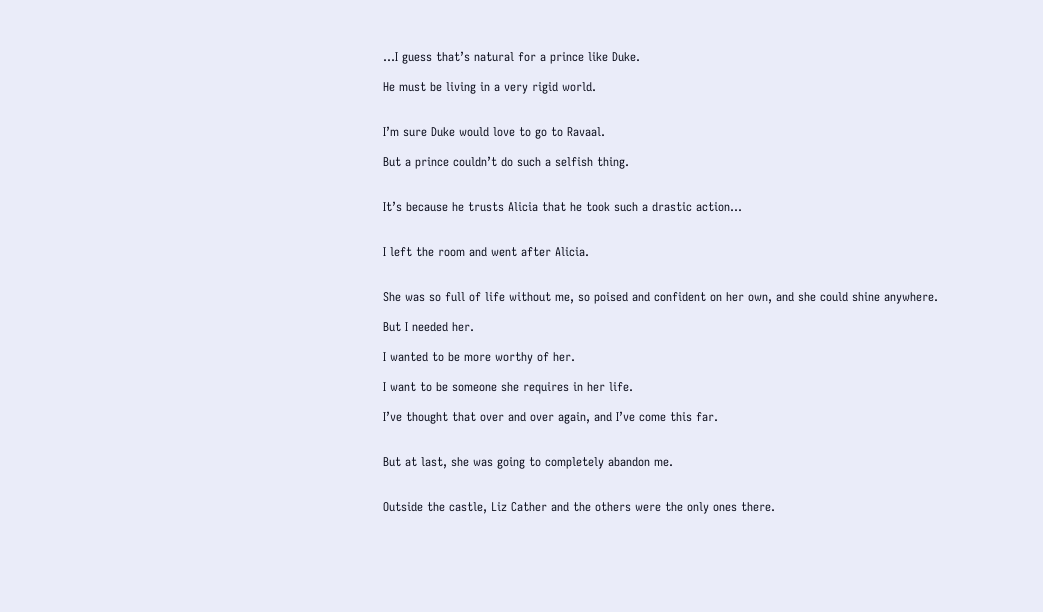…I guess that’s natural for a prince like Duke.

He must be living in a very rigid world.


I’m sure Duke would love to go to Ravaal.

But a prince couldn’t do such a selfish thing.


It’s because he trusts Alicia that he took such a drastic action…


I left the room and went after Alicia.


She was so full of life without me, so poised and confident on her own, and she could shine anywhere.

But I needed her.

I wanted to be more worthy of her.

I want to be someone she requires in her life.

I’ve thought that over and over again, and I’ve come this far.


But at last, she was going to completely abandon me.


Outside the castle, Liz Cather and the others were the only ones there.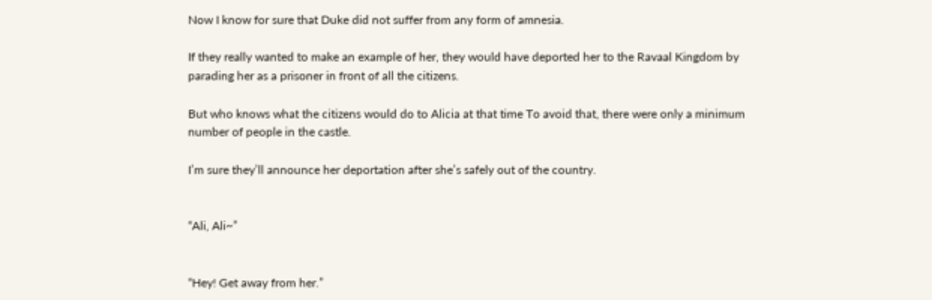Now I know for sure that Duke did not suffer from any form of amnesia.

If they really wanted to make an example of her, they would have deported her to the Ravaal Kingdom by parading her as a prisoner in front of all the citizens.

But who knows what the citizens would do to Alicia at that time To avoid that, there were only a minimum number of people in the castle.

I’m sure they’ll announce her deportation after she’s safely out of the country.


“Ali, Ali~”


“Hey! Get away from her.”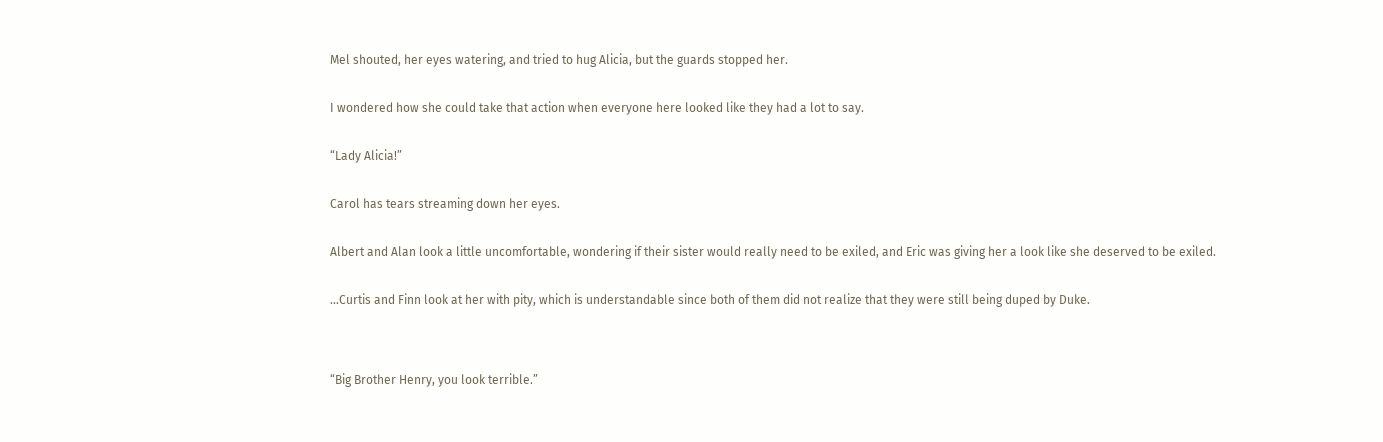Mel shouted, her eyes watering, and tried to hug Alicia, but the guards stopped her.


I wondered how she could take that action when everyone here looked like they had a lot to say.


“Lady Alicia!”


Carol has tears streaming down her eyes.


Albert and Alan look a little uncomfortable, wondering if their sister would really need to be exiled, and Eric was giving her a look like she deserved to be exiled.


…Curtis and Finn look at her with pity, which is understandable since both of them did not realize that they were still being duped by Duke.




“Big Brother Henry, you look terrible.”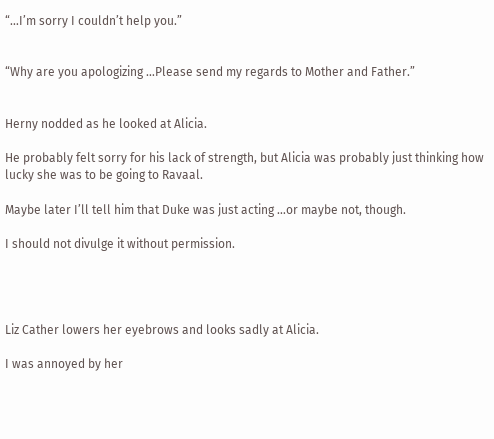“…I’m sorry I couldn’t help you.”


“Why are you apologizing …Please send my regards to Mother and Father.”


Herny nodded as he looked at Alicia.

He probably felt sorry for his lack of strength, but Alicia was probably just thinking how lucky she was to be going to Ravaal.

Maybe later I’ll tell him that Duke was just acting …or maybe not, though.

I should not divulge it without permission.




Liz Cather lowers her eyebrows and looks sadly at Alicia.

I was annoyed by her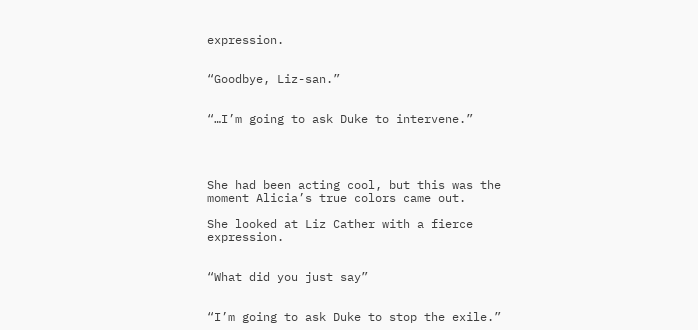expression.


“Goodbye, Liz-san.”


“…I’m going to ask Duke to intervene.”




She had been acting cool, but this was the moment Alicia’s true colors came out.

She looked at Liz Cather with a fierce expression.


“What did you just say”


“I’m going to ask Duke to stop the exile.”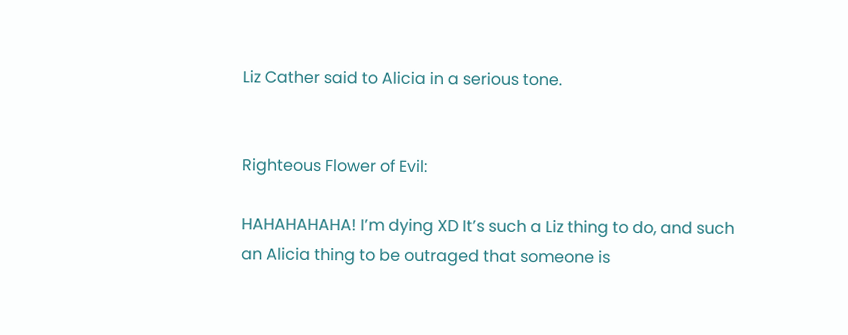Liz Cather said to Alicia in a serious tone.


Righteous Flower of Evil:

HAHAHAHAHA! I’m dying XD It’s such a Liz thing to do, and such an Alicia thing to be outraged that someone is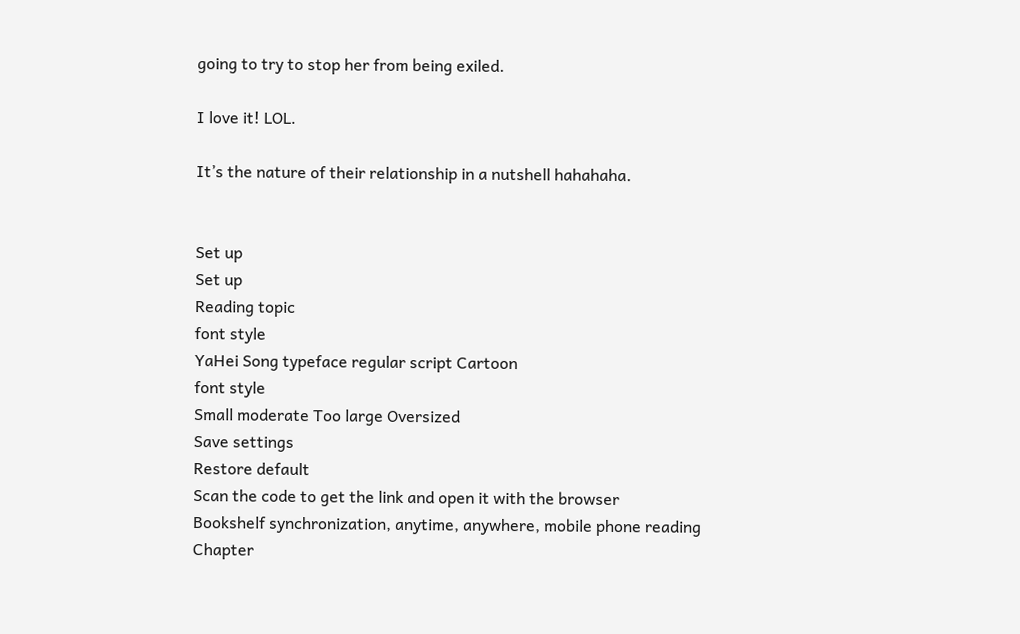going to try to stop her from being exiled.

I love it! LOL.

It’s the nature of their relationship in a nutshell hahahaha.


Set up
Set up
Reading topic
font style
YaHei Song typeface regular script Cartoon
font style
Small moderate Too large Oversized
Save settings
Restore default
Scan the code to get the link and open it with the browser
Bookshelf synchronization, anytime, anywhere, mobile phone reading
Chapter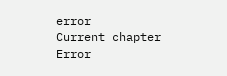error
Current chapter
Error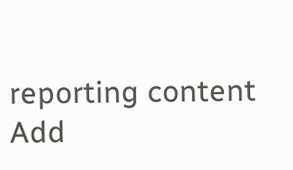reporting content
Add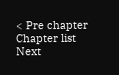< Pre chapter Chapter list Next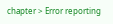chapter > Error reporting